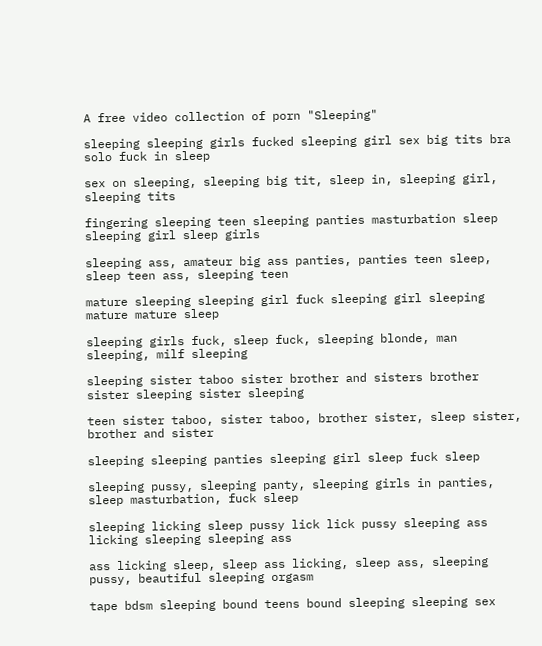A free video collection of porn "Sleeping"

sleeping sleeping girls fucked sleeping girl sex big tits bra solo fuck in sleep

sex on sleeping, sleeping big tit, sleep in, sleeping girl, sleeping tits

fingering sleeping teen sleeping panties masturbation sleep sleeping girl sleep girls

sleeping ass, amateur big ass panties, panties teen sleep, sleep teen ass, sleeping teen

mature sleeping sleeping girl fuck sleeping girl sleeping mature mature sleep

sleeping girls fuck, sleep fuck, sleeping blonde, man sleeping, milf sleeping

sleeping sister taboo sister brother and sisters brother sister sleeping sister sleeping

teen sister taboo, sister taboo, brother sister, sleep sister, brother and sister

sleeping sleeping panties sleeping girl sleep fuck sleep

sleeping pussy, sleeping panty, sleeping girls in panties, sleep masturbation, fuck sleep

sleeping licking sleep pussy lick lick pussy sleeping ass licking sleeping sleeping ass

ass licking sleep, sleep ass licking, sleep ass, sleeping pussy, beautiful sleeping orgasm

tape bdsm sleeping bound teens bound sleeping sleeping sex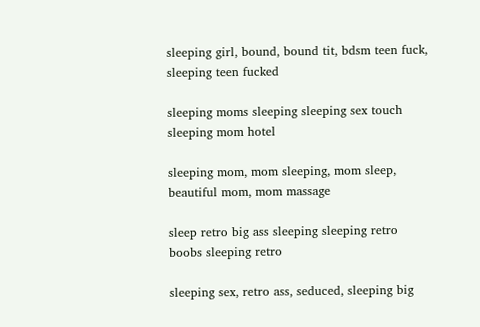sleeping girl, bound, bound tit, bdsm teen fuck, sleeping teen fucked

sleeping moms sleeping sleeping sex touch sleeping mom hotel

sleeping mom, mom sleeping, mom sleep, beautiful mom, mom massage

sleep retro big ass sleeping sleeping retro boobs sleeping retro

sleeping sex, retro ass, seduced, sleeping big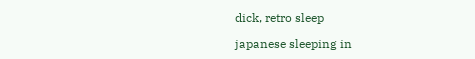dick, retro sleep

japanese sleeping in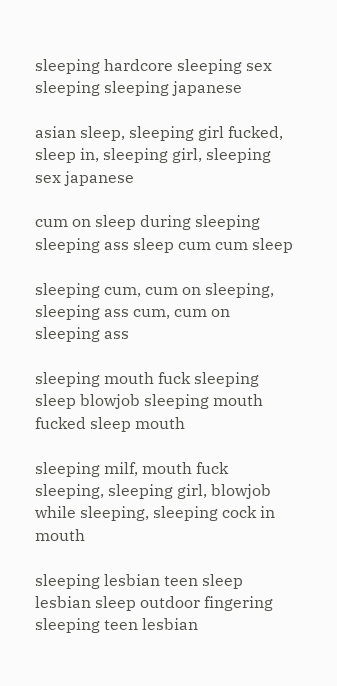sleeping hardcore sleeping sex sleeping sleeping japanese

asian sleep, sleeping girl fucked, sleep in, sleeping girl, sleeping sex japanese

cum on sleep during sleeping sleeping ass sleep cum cum sleep

sleeping cum, cum on sleeping, sleeping ass cum, cum on sleeping ass

sleeping mouth fuck sleeping sleep blowjob sleeping mouth fucked sleep mouth

sleeping milf, mouth fuck sleeping, sleeping girl, blowjob while sleeping, sleeping cock in mouth

sleeping lesbian teen sleep lesbian sleep outdoor fingering sleeping teen lesbian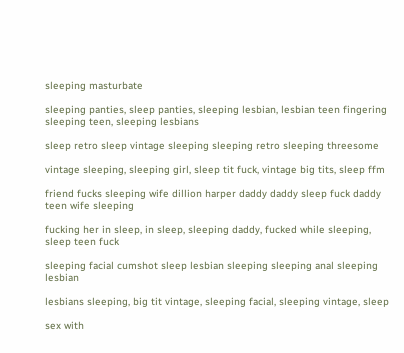sleeping masturbate

sleeping panties, sleep panties, sleeping lesbian, lesbian teen fingering sleeping teen, sleeping lesbians

sleep retro sleep vintage sleeping sleeping retro sleeping threesome

vintage sleeping, sleeping girl, sleep tit fuck, vintage big tits, sleep ffm

friend fucks sleeping wife dillion harper daddy daddy sleep fuck daddy teen wife sleeping

fucking her in sleep, in sleep, sleeping daddy, fucked while sleeping, sleep teen fuck

sleeping facial cumshot sleep lesbian sleeping sleeping anal sleeping lesbian

lesbians sleeping, big tit vintage, sleeping facial, sleeping vintage, sleep

sex with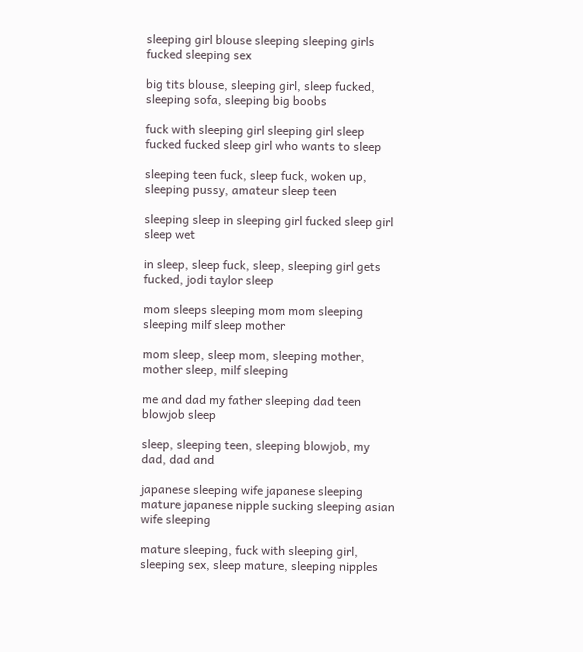sleeping girl blouse sleeping sleeping girls fucked sleeping sex

big tits blouse, sleeping girl, sleep fucked, sleeping sofa, sleeping big boobs

fuck with sleeping girl sleeping girl sleep fucked fucked sleep girl who wants to sleep

sleeping teen fuck, sleep fuck, woken up, sleeping pussy, amateur sleep teen

sleeping sleep in sleeping girl fucked sleep girl sleep wet

in sleep, sleep fuck, sleep, sleeping girl gets fucked, jodi taylor sleep

mom sleeps sleeping mom mom sleeping sleeping milf sleep mother

mom sleep, sleep mom, sleeping mother, mother sleep, milf sleeping

me and dad my father sleeping dad teen blowjob sleep

sleep, sleeping teen, sleeping blowjob, my dad, dad and

japanese sleeping wife japanese sleeping mature japanese nipple sucking sleeping asian wife sleeping

mature sleeping, fuck with sleeping girl, sleeping sex, sleep mature, sleeping nipples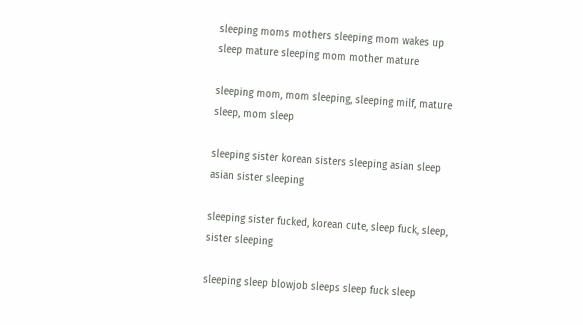sleeping moms mothers sleeping mom wakes up sleep mature sleeping mom mother mature

sleeping mom, mom sleeping, sleeping milf, mature sleep, mom sleep

sleeping sister korean sisters sleeping asian sleep asian sister sleeping

sleeping sister fucked, korean cute, sleep fuck, sleep, sister sleeping

sleeping sleep blowjob sleeps sleep fuck sleep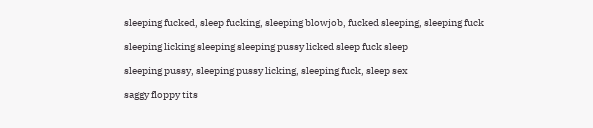sleeping fucked, sleep fucking, sleeping blowjob, fucked sleeping, sleeping fuck

sleeping licking sleeping sleeping pussy licked sleep fuck sleep

sleeping pussy, sleeping pussy licking, sleeping fuck, sleep sex

saggy floppy tits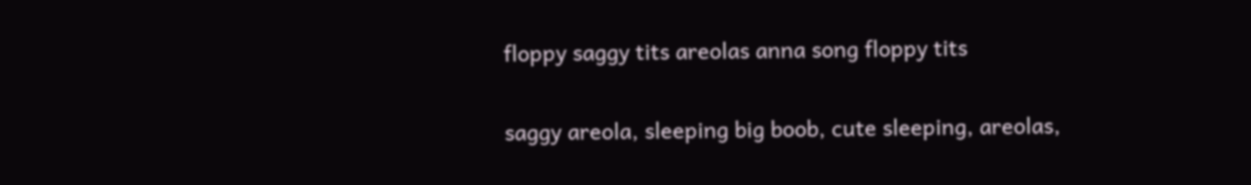floppy saggy tits areolas anna song floppy tits

saggy areola, sleeping big boob, cute sleeping, areolas,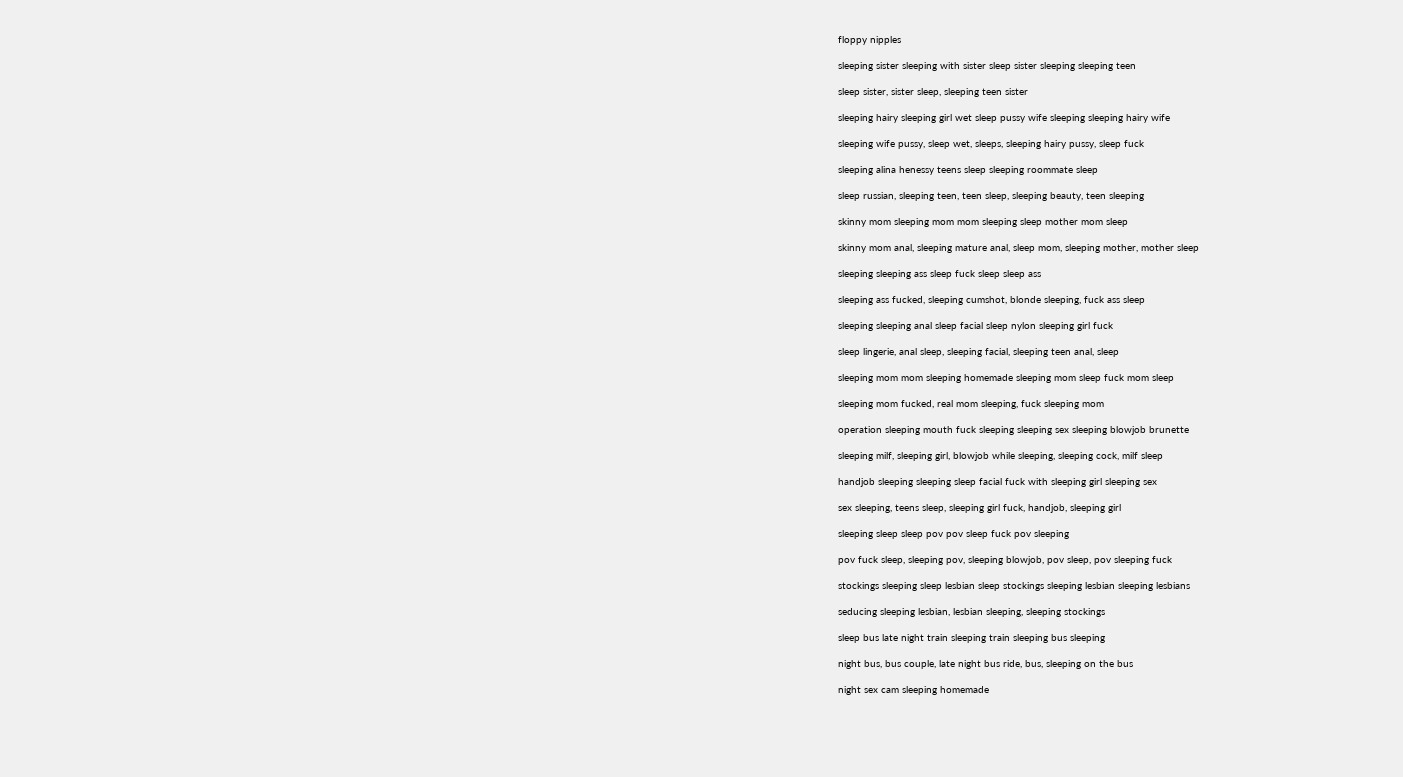floppy nipples

sleeping sister sleeping with sister sleep sister sleeping sleeping teen

sleep sister, sister sleep, sleeping teen sister

sleeping hairy sleeping girl wet sleep pussy wife sleeping sleeping hairy wife

sleeping wife pussy, sleep wet, sleeps, sleeping hairy pussy, sleep fuck

sleeping alina henessy teens sleep sleeping roommate sleep

sleep russian, sleeping teen, teen sleep, sleeping beauty, teen sleeping

skinny mom sleeping mom mom sleeping sleep mother mom sleep

skinny mom anal, sleeping mature anal, sleep mom, sleeping mother, mother sleep

sleeping sleeping ass sleep fuck sleep sleep ass

sleeping ass fucked, sleeping cumshot, blonde sleeping, fuck ass sleep

sleeping sleeping anal sleep facial sleep nylon sleeping girl fuck

sleep lingerie, anal sleep, sleeping facial, sleeping teen anal, sleep

sleeping mom mom sleeping homemade sleeping mom sleep fuck mom sleep

sleeping mom fucked, real mom sleeping, fuck sleeping mom

operation sleeping mouth fuck sleeping sleeping sex sleeping blowjob brunette

sleeping milf, sleeping girl, blowjob while sleeping, sleeping cock, milf sleep

handjob sleeping sleeping sleep facial fuck with sleeping girl sleeping sex

sex sleeping, teens sleep, sleeping girl fuck, handjob, sleeping girl

sleeping sleep sleep pov pov sleep fuck pov sleeping

pov fuck sleep, sleeping pov, sleeping blowjob, pov sleep, pov sleeping fuck

stockings sleeping sleep lesbian sleep stockings sleeping lesbian sleeping lesbians

seducing sleeping lesbian, lesbian sleeping, sleeping stockings

sleep bus late night train sleeping train sleeping bus sleeping

night bus, bus couple, late night bus ride, bus, sleeping on the bus

night sex cam sleeping homemade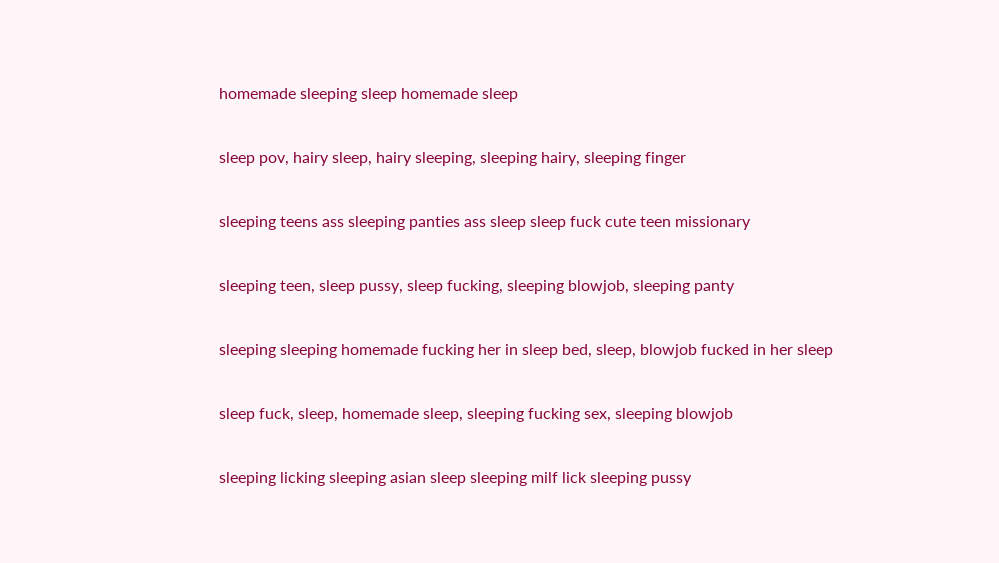homemade sleeping sleep homemade sleep

sleep pov, hairy sleep, hairy sleeping, sleeping hairy, sleeping finger

sleeping teens ass sleeping panties ass sleep sleep fuck cute teen missionary

sleeping teen, sleep pussy, sleep fucking, sleeping blowjob, sleeping panty

sleeping sleeping homemade fucking her in sleep bed, sleep, blowjob fucked in her sleep

sleep fuck, sleep, homemade sleep, sleeping fucking sex, sleeping blowjob

sleeping licking sleeping asian sleep sleeping milf lick sleeping pussy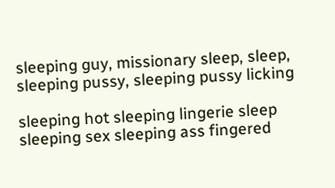sleeping guy, missionary sleep, sleep, sleeping pussy, sleeping pussy licking

sleeping hot sleeping lingerie sleep sleeping sex sleeping ass fingered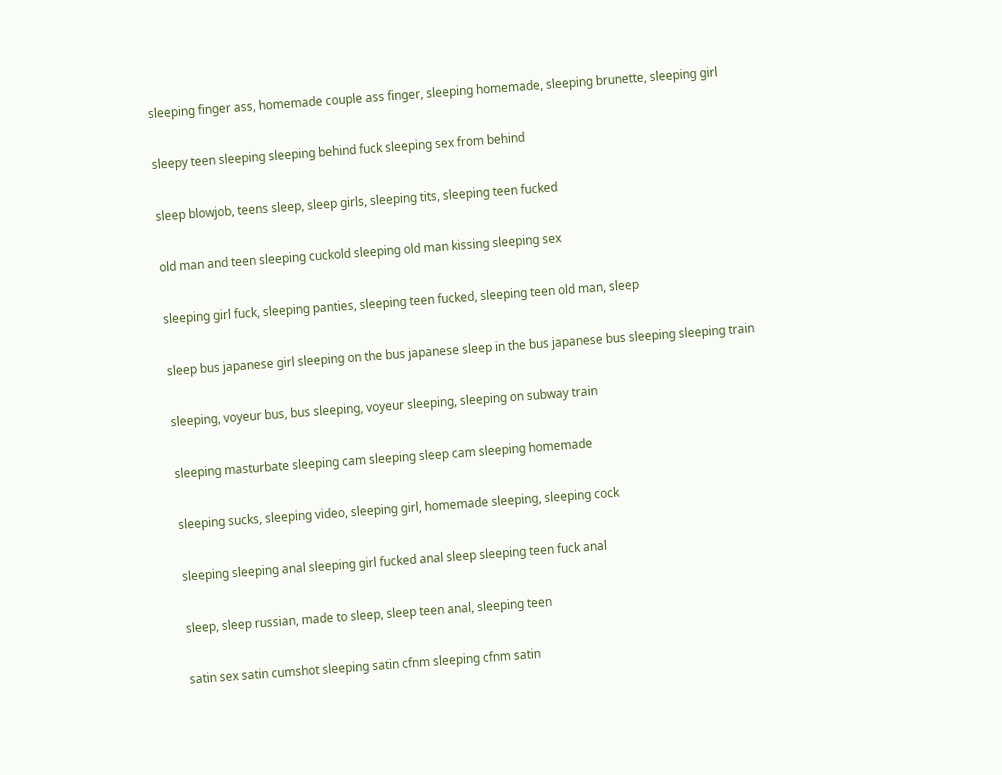sleeping finger ass, homemade couple ass finger, sleeping homemade, sleeping brunette, sleeping girl

sleepy teen sleeping sleeping behind fuck sleeping sex from behind

sleep blowjob, teens sleep, sleep girls, sleeping tits, sleeping teen fucked

old man and teen sleeping cuckold sleeping old man kissing sleeping sex

sleeping girl fuck, sleeping panties, sleeping teen fucked, sleeping teen old man, sleep

sleep bus japanese girl sleeping on the bus japanese sleep in the bus japanese bus sleeping sleeping train

sleeping, voyeur bus, bus sleeping, voyeur sleeping, sleeping on subway train

sleeping masturbate sleeping cam sleeping sleep cam sleeping homemade

sleeping sucks, sleeping video, sleeping girl, homemade sleeping, sleeping cock

sleeping sleeping anal sleeping girl fucked anal sleep sleeping teen fuck anal

sleep, sleep russian, made to sleep, sleep teen anal, sleeping teen

satin sex satin cumshot sleeping satin cfnm sleeping cfnm satin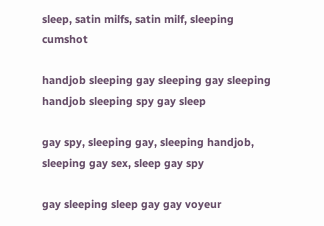sleep, satin milfs, satin milf, sleeping cumshot

handjob sleeping gay sleeping gay sleeping handjob sleeping spy gay sleep

gay spy, sleeping gay, sleeping handjob, sleeping gay sex, sleep gay spy

gay sleeping sleep gay gay voyeur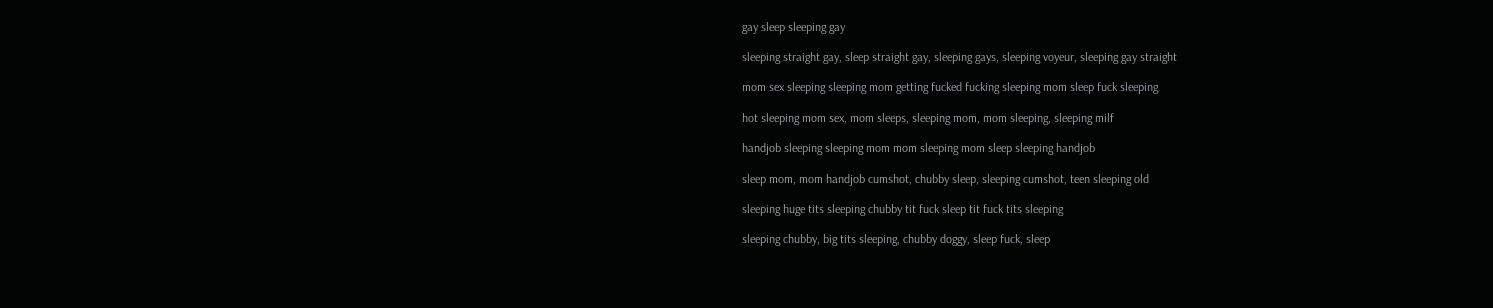gay sleep sleeping gay

sleeping straight gay, sleep straight gay, sleeping gays, sleeping voyeur, sleeping gay straight

mom sex sleeping sleeping mom getting fucked fucking sleeping mom sleep fuck sleeping

hot sleeping mom sex, mom sleeps, sleeping mom, mom sleeping, sleeping milf

handjob sleeping sleeping mom mom sleeping mom sleep sleeping handjob

sleep mom, mom handjob cumshot, chubby sleep, sleeping cumshot, teen sleeping old

sleeping huge tits sleeping chubby tit fuck sleep tit fuck tits sleeping

sleeping chubby, big tits sleeping, chubby doggy, sleep fuck, sleep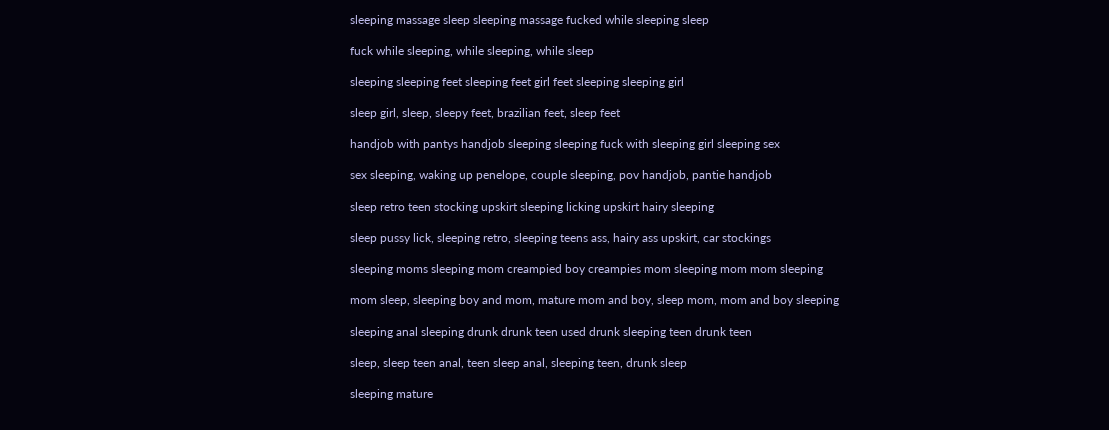sleeping massage sleep sleeping massage fucked while sleeping sleep

fuck while sleeping, while sleeping, while sleep

sleeping sleeping feet sleeping feet girl feet sleeping sleeping girl

sleep girl, sleep, sleepy feet, brazilian feet, sleep feet

handjob with pantys handjob sleeping sleeping fuck with sleeping girl sleeping sex

sex sleeping, waking up penelope, couple sleeping, pov handjob, pantie handjob

sleep retro teen stocking upskirt sleeping licking upskirt hairy sleeping

sleep pussy lick, sleeping retro, sleeping teens ass, hairy ass upskirt, car stockings

sleeping moms sleeping mom creampied boy creampies mom sleeping mom mom sleeping

mom sleep, sleeping boy and mom, mature mom and boy, sleep mom, mom and boy sleeping

sleeping anal sleeping drunk drunk teen used drunk sleeping teen drunk teen

sleep, sleep teen anal, teen sleep anal, sleeping teen, drunk sleep

sleeping mature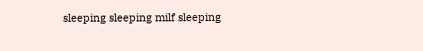sleeping sleeping milf sleeping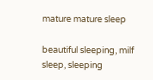mature mature sleep

beautiful sleeping, milf sleep, sleeping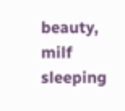beauty, milf sleeping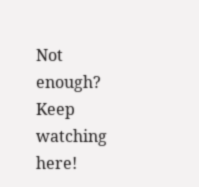Not enough? Keep watching here!